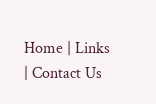Home | Links | Contact Us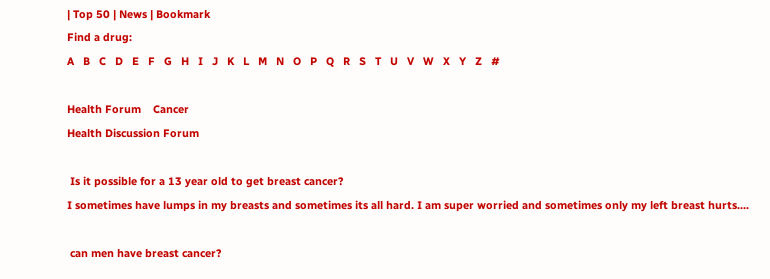| Top 50 | News | Bookmark
Find a drug:
A   B   C   D   E   F   G   H   I   J   K   L   M   N   O   P   Q   R   S   T   U   V   W   X   Y   Z   #

Health Forum    Cancer
Health Discussion Forum

 Is it possible for a 13 year old to get breast cancer?
I sometimes have lumps in my breasts and sometimes its all hard. I am super worried and sometimes only my left breast hurts....

 can men have breast cancer?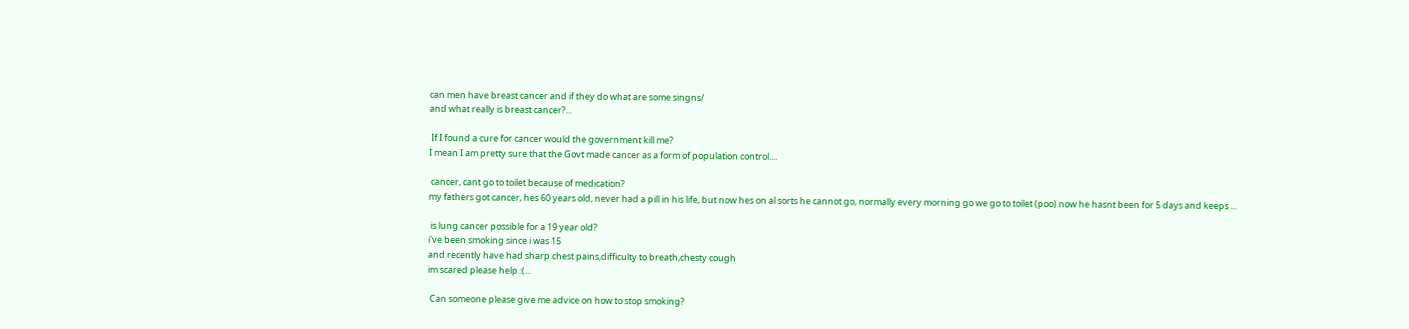can men have breast cancer and if they do what are some singns/
and what really is breast cancer?...

 If I found a cure for cancer would the government kill me?
I mean I am pretty sure that the Govt made cancer as a form of population control....

 cancer, cant go to toilet because of medication?
my fathers got cancer, hes 60 years old, never had a pill in his life, but now hes on al sorts he cannot go, normally every morning go we go to toilet (poo) now he hasnt been for 5 days and keeps ...

 is lung cancer possible for a 19 year old?
i've been smoking since i was 15
and recently have had sharp chest pains,difficulty to breath,chesty cough
im scared please help :(...

 Can someone please give me advice on how to stop smoking?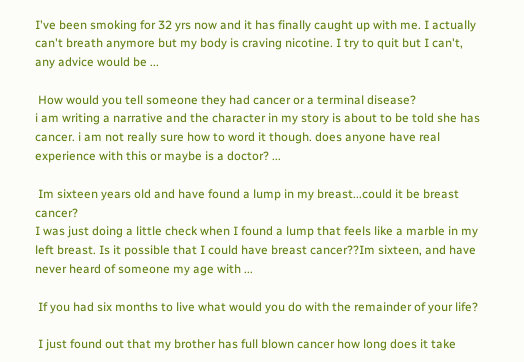I've been smoking for 32 yrs now and it has finally caught up with me. I actually can't breath anymore but my body is craving nicotine. I try to quit but I can't, any advice would be ...

 How would you tell someone they had cancer or a terminal disease?
i am writing a narrative and the character in my story is about to be told she has cancer. i am not really sure how to word it though. does anyone have real experience with this or maybe is a doctor? ...

 Im sixteen years old and have found a lump in my breast...could it be breast cancer?
I was just doing a little check when I found a lump that feels like a marble in my left breast. Is it possible that I could have breast cancer??Im sixteen, and have never heard of someone my age with ...

 If you had six months to live what would you do with the remainder of your life?

 I just found out that my brother has full blown cancer how long does it take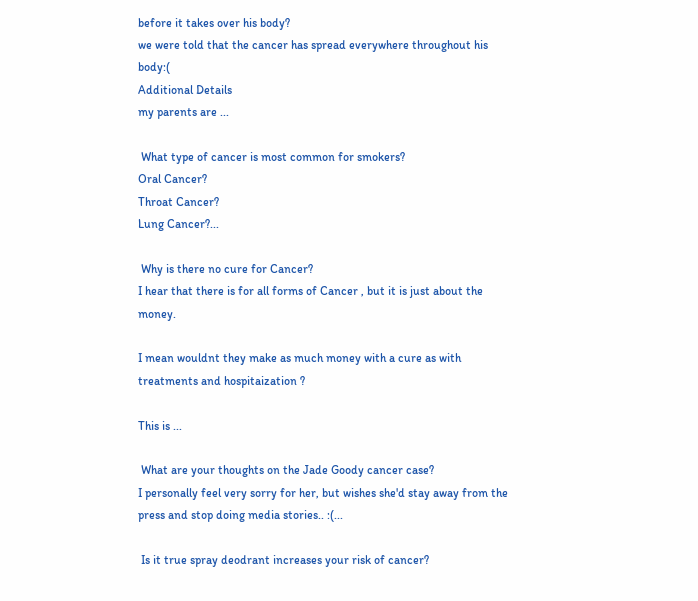before it takes over his body?
we were told that the cancer has spread everywhere throughout his body:(
Additional Details
my parents are ...

 What type of cancer is most common for smokers?
Oral Cancer?
Throat Cancer?
Lung Cancer?...

 Why is there no cure for Cancer?
I hear that there is for all forms of Cancer , but it is just about the money.

I mean wouldnt they make as much money with a cure as with treatments and hospitaization ?

This is ...

 What are your thoughts on the Jade Goody cancer case?
I personally feel very sorry for her, but wishes she'd stay away from the press and stop doing media stories.. :(...

 Is it true spray deodrant increases your risk of cancer?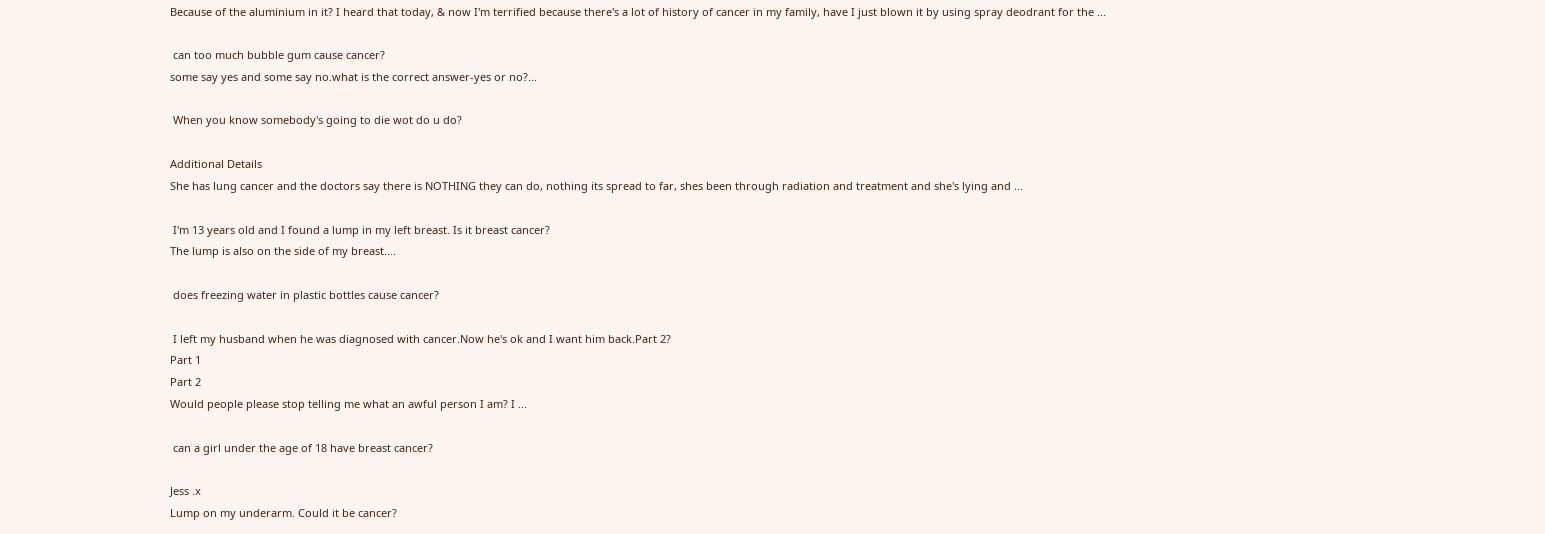Because of the aluminium in it? I heard that today, & now I'm terrified because there's a lot of history of cancer in my family, have I just blown it by using spray deodrant for the ...

 can too much bubble gum cause cancer?
some say yes and some say no.what is the correct answer-yes or no?...

 When you know somebody's going to die wot do u do?

Additional Details
She has lung cancer and the doctors say there is NOTHING they can do, nothing its spread to far, shes been through radiation and treatment and she's lying and ...

 I'm 13 years old and I found a lump in my left breast. Is it breast cancer?
The lump is also on the side of my breast....

 does freezing water in plastic bottles cause cancer?

 I left my husband when he was diagnosed with cancer.Now he's ok and I want him back.Part 2?
Part 1
Part 2
Would people please stop telling me what an awful person I am? I ...

 can a girl under the age of 18 have breast cancer?

Jess .x
Lump on my underarm. Could it be cancer?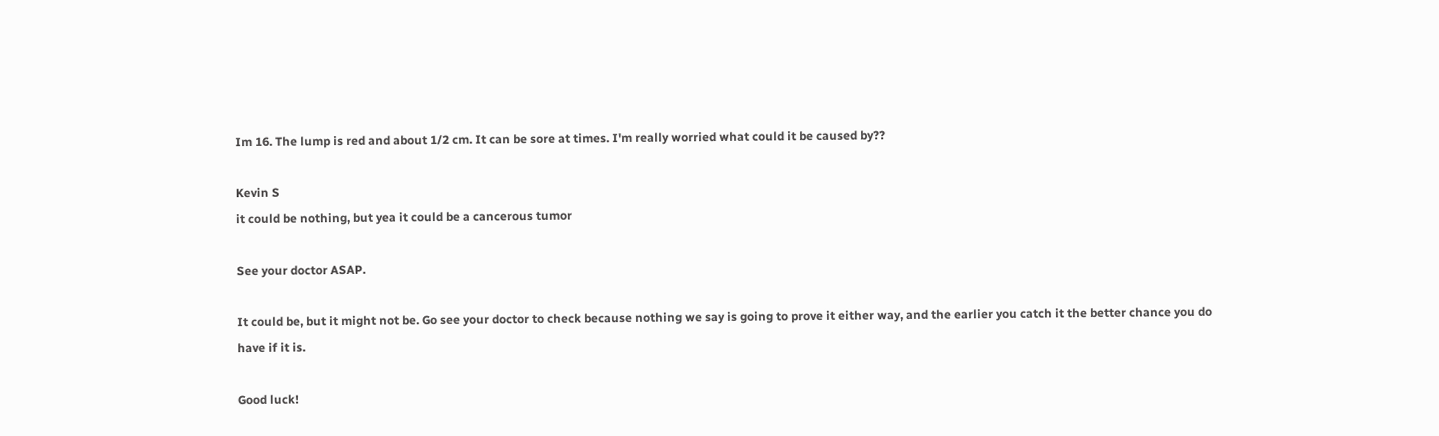Im 16. The lump is red and about 1/2 cm. It can be sore at times. I'm really worried what could it be caused by??

Kevin S
it could be nothing, but yea it could be a cancerous tumor

See your doctor ASAP.

It could be, but it might not be. Go see your doctor to check because nothing we say is going to prove it either way, and the earlier you catch it the better chance you do have if it is.

Good luck!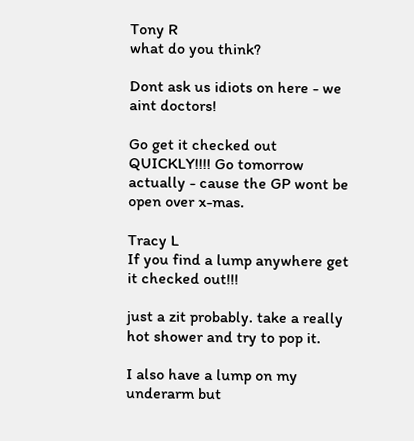Tony R
what do you think?

Dont ask us idiots on here - we aint doctors!

Go get it checked out QUICKLY!!!! Go tomorrow actually - cause the GP wont be open over x-mas.

Tracy L
If you find a lump anywhere get it checked out!!!

just a zit probably. take a really hot shower and try to pop it.

I also have a lump on my underarm but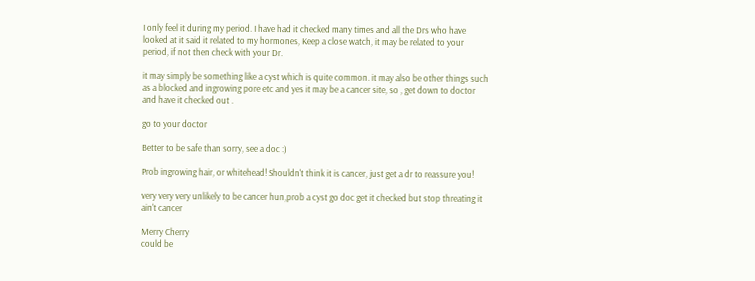I only feel it during my period. I have had it checked many times and all the Drs who have looked at it said it related to my hormones, Keep a close watch, it may be related to your period, if not then check with your Dr.

it may simply be something like a cyst which is quite common. it may also be other things such as a blocked and ingrowing pore etc and yes it may be a cancer site, so , get down to doctor and have it checked out .

go to your doctor

Better to be safe than sorry, see a doc :)

Prob ingrowing hair, or whitehead! Shouldn't think it is cancer, just get a dr to reassure you!

very very very unlikely to be cancer hun,prob a cyst go doc get it checked but stop threating it ain't cancer

Merry Cherry
could be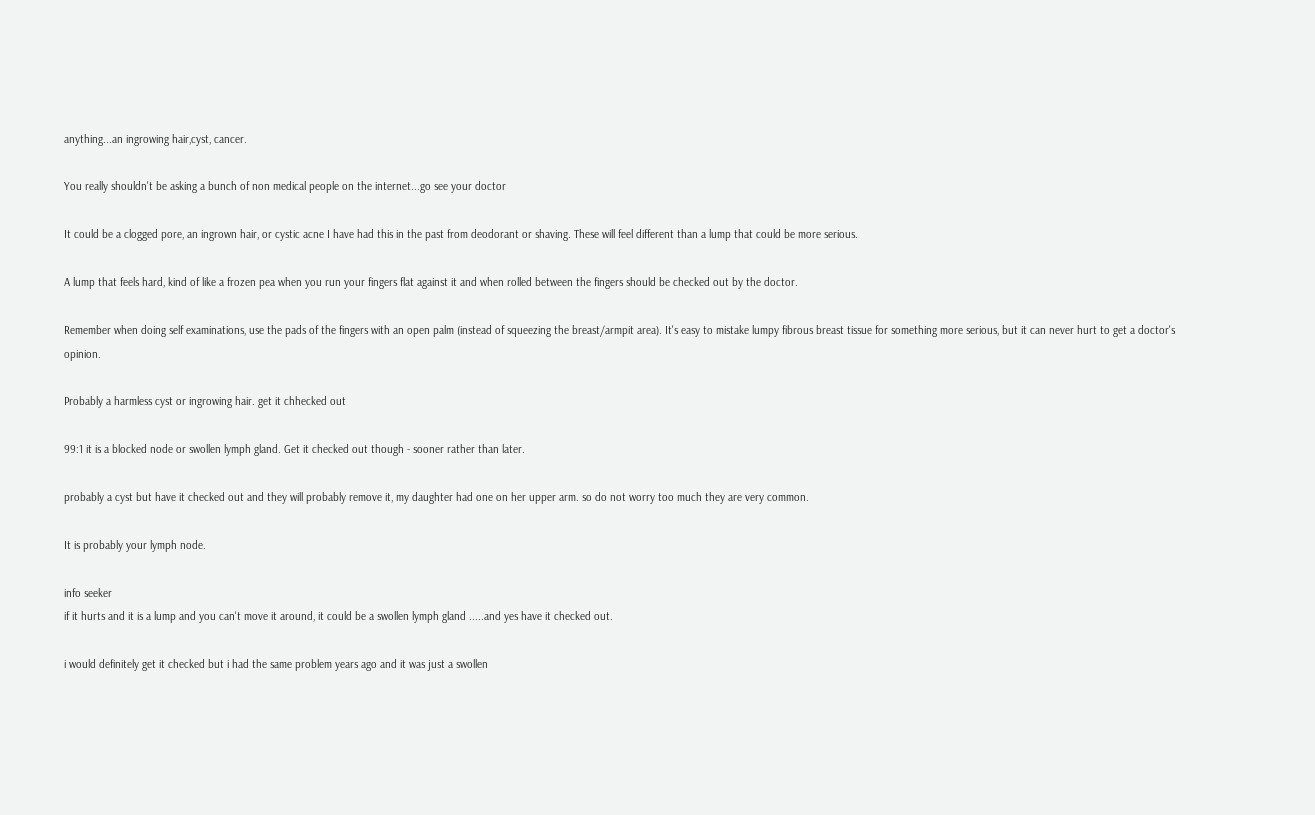anything...an ingrowing hair,cyst, cancer.

You really shouldn't be asking a bunch of non medical people on the internet...go see your doctor

It could be a clogged pore, an ingrown hair, or cystic acne I have had this in the past from deodorant or shaving. These will feel different than a lump that could be more serious.

A lump that feels hard, kind of like a frozen pea when you run your fingers flat against it and when rolled between the fingers should be checked out by the doctor.

Remember when doing self examinations, use the pads of the fingers with an open palm (instead of squeezing the breast/armpit area). It's easy to mistake lumpy fibrous breast tissue for something more serious, but it can never hurt to get a doctor's opinion.

Probably a harmless cyst or ingrowing hair. get it chhecked out

99:1 it is a blocked node or swollen lymph gland. Get it checked out though - sooner rather than later.

probably a cyst but have it checked out and they will probably remove it, my daughter had one on her upper arm. so do not worry too much they are very common.

It is probably your lymph node.

info seeker
if it hurts and it is a lump and you can't move it around, it could be a swollen lymph gland .....and yes have it checked out.

i would definitely get it checked but i had the same problem years ago and it was just a swollen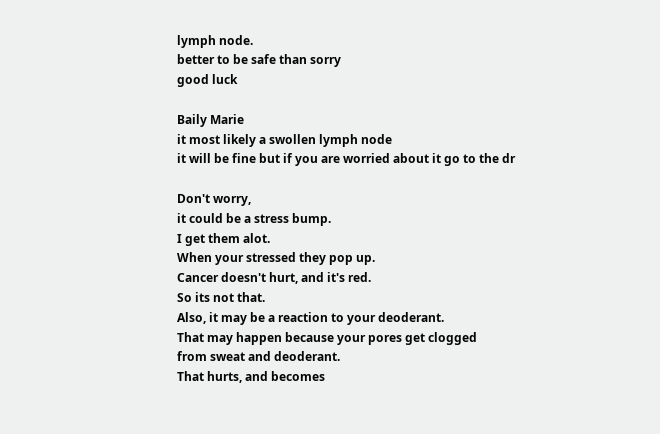lymph node.
better to be safe than sorry
good luck

Baily Marie
it most likely a swollen lymph node
it will be fine but if you are worried about it go to the dr

Don't worry,
it could be a stress bump.
I get them alot.
When your stressed they pop up.
Cancer doesn't hurt, and it's red.
So its not that.
Also, it may be a reaction to your deoderant.
That may happen because your pores get clogged
from sweat and deoderant.
That hurts, and becomes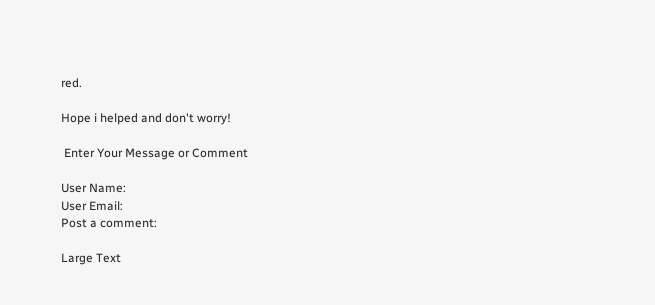red.

Hope i helped and don't worry!

 Enter Your Message or Comment

User Name:
User Email:
Post a comment:

Large Text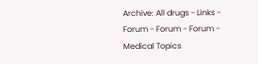Archive: All drugs - Links - Forum - Forum - Forum - Medical Topics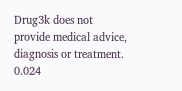Drug3k does not provide medical advice, diagnosis or treatment. 0.024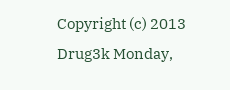Copyright (c) 2013 Drug3k Monday,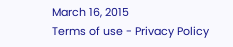March 16, 2015
Terms of use - Privacy Policy